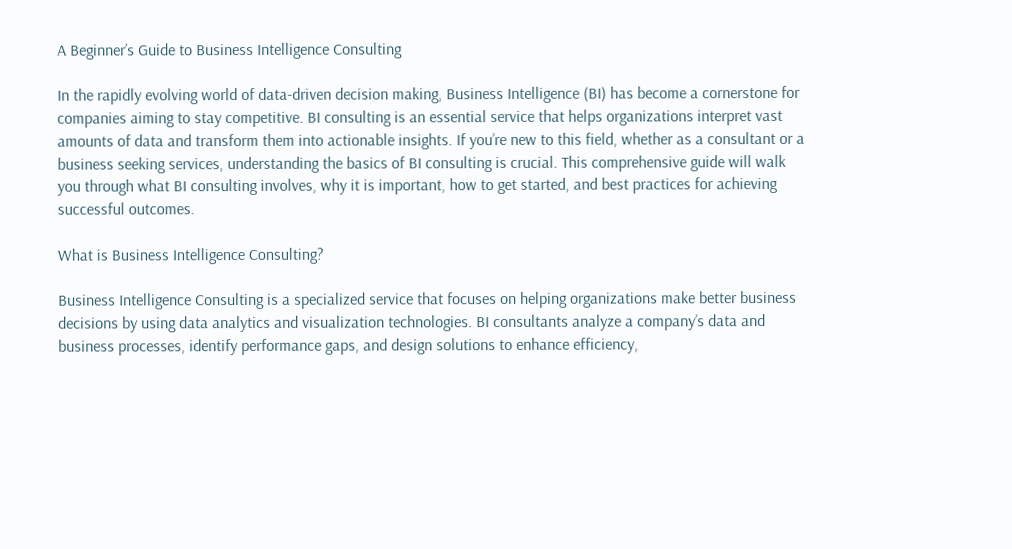A Beginner’s Guide to Business Intelligence Consulting

In the rapidly evolving world of data-driven decision making, Business Intelligence (BI) has become a cornerstone for companies aiming to stay competitive. BI consulting is an essential service that helps organizations interpret vast amounts of data and transform them into actionable insights. If you’re new to this field, whether as a consultant or a business seeking services, understanding the basics of BI consulting is crucial. This comprehensive guide will walk you through what BI consulting involves, why it is important, how to get started, and best practices for achieving successful outcomes.

What is Business Intelligence Consulting?

Business Intelligence Consulting is a specialized service that focuses on helping organizations make better business decisions by using data analytics and visualization technologies. BI consultants analyze a company’s data and business processes, identify performance gaps, and design solutions to enhance efficiency,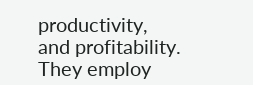productivity, and profitability. They employ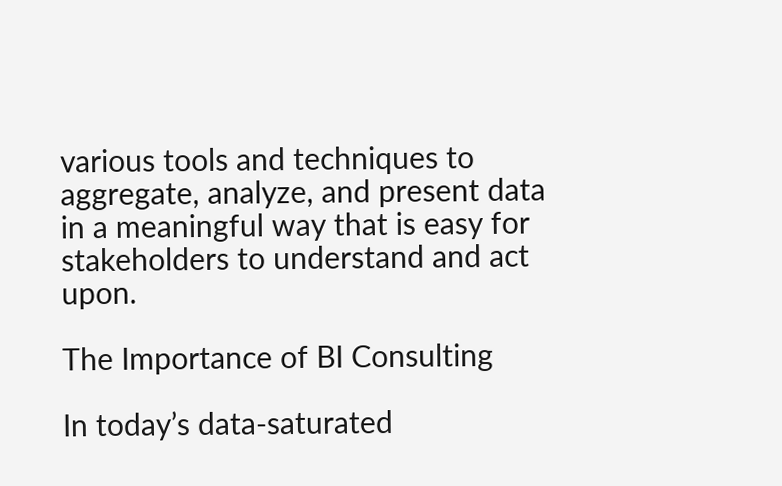various tools and techniques to aggregate, analyze, and present data in a meaningful way that is easy for stakeholders to understand and act upon.

The Importance of BI Consulting

In today’s data-saturated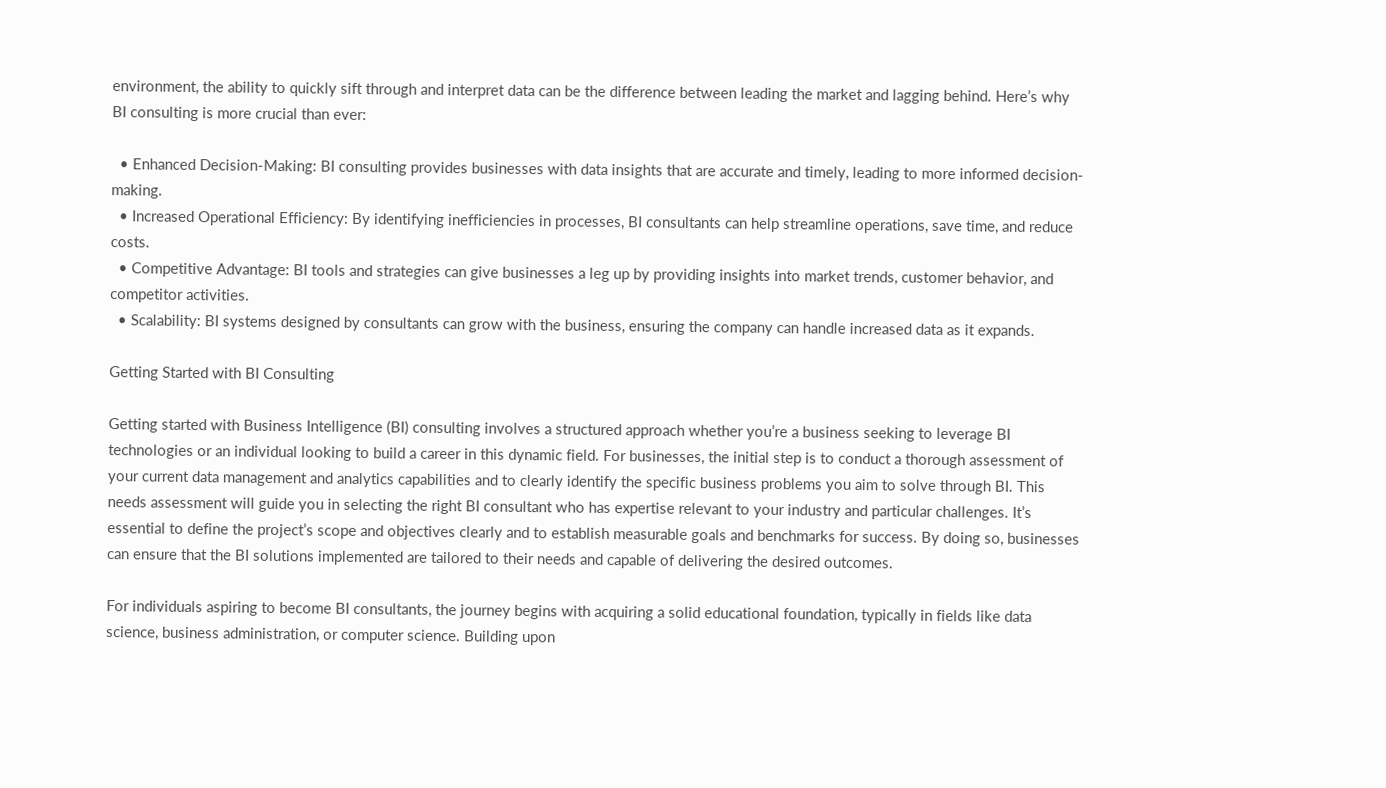environment, the ability to quickly sift through and interpret data can be the difference between leading the market and lagging behind. Here’s why BI consulting is more crucial than ever:

  • Enhanced Decision-Making: BI consulting provides businesses with data insights that are accurate and timely, leading to more informed decision-making.
  • Increased Operational Efficiency: By identifying inefficiencies in processes, BI consultants can help streamline operations, save time, and reduce costs.
  • Competitive Advantage: BI tools and strategies can give businesses a leg up by providing insights into market trends, customer behavior, and competitor activities.
  • Scalability: BI systems designed by consultants can grow with the business, ensuring the company can handle increased data as it expands.

Getting Started with BI Consulting

Getting started with Business Intelligence (BI) consulting involves a structured approach whether you’re a business seeking to leverage BI technologies or an individual looking to build a career in this dynamic field. For businesses, the initial step is to conduct a thorough assessment of your current data management and analytics capabilities and to clearly identify the specific business problems you aim to solve through BI. This needs assessment will guide you in selecting the right BI consultant who has expertise relevant to your industry and particular challenges. It’s essential to define the project’s scope and objectives clearly and to establish measurable goals and benchmarks for success. By doing so, businesses can ensure that the BI solutions implemented are tailored to their needs and capable of delivering the desired outcomes.

For individuals aspiring to become BI consultants, the journey begins with acquiring a solid educational foundation, typically in fields like data science, business administration, or computer science. Building upon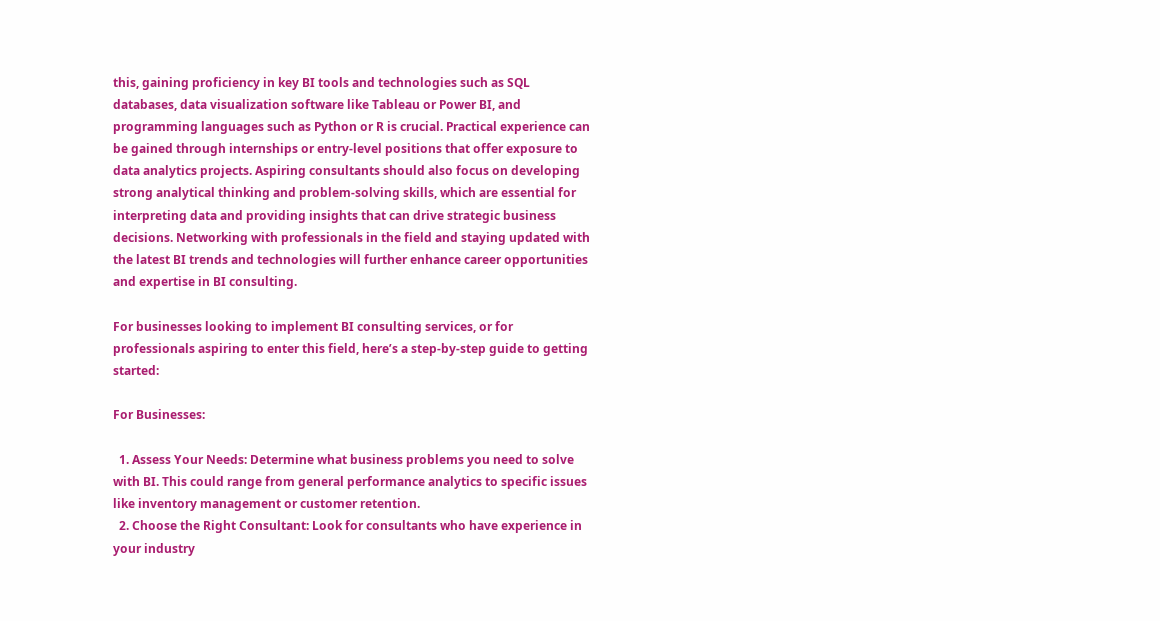this, gaining proficiency in key BI tools and technologies such as SQL databases, data visualization software like Tableau or Power BI, and programming languages such as Python or R is crucial. Practical experience can be gained through internships or entry-level positions that offer exposure to data analytics projects. Aspiring consultants should also focus on developing strong analytical thinking and problem-solving skills, which are essential for interpreting data and providing insights that can drive strategic business decisions. Networking with professionals in the field and staying updated with the latest BI trends and technologies will further enhance career opportunities and expertise in BI consulting.

For businesses looking to implement BI consulting services, or for professionals aspiring to enter this field, here’s a step-by-step guide to getting started:

For Businesses:

  1. Assess Your Needs: Determine what business problems you need to solve with BI. This could range from general performance analytics to specific issues like inventory management or customer retention.
  2. Choose the Right Consultant: Look for consultants who have experience in your industry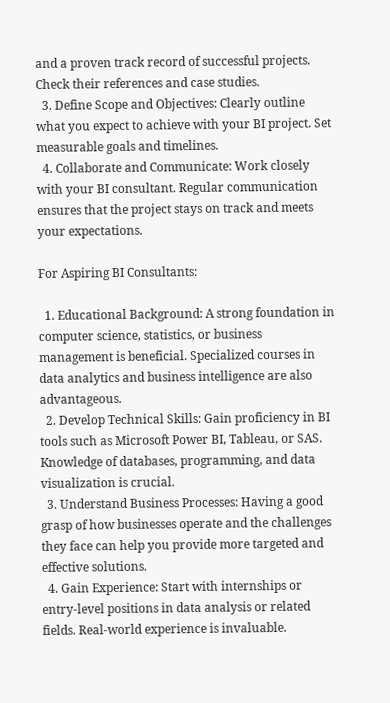and a proven track record of successful projects. Check their references and case studies.
  3. Define Scope and Objectives: Clearly outline what you expect to achieve with your BI project. Set measurable goals and timelines.
  4. Collaborate and Communicate: Work closely with your BI consultant. Regular communication ensures that the project stays on track and meets your expectations.

For Aspiring BI Consultants:

  1. Educational Background: A strong foundation in computer science, statistics, or business management is beneficial. Specialized courses in data analytics and business intelligence are also advantageous.
  2. Develop Technical Skills: Gain proficiency in BI tools such as Microsoft Power BI, Tableau, or SAS. Knowledge of databases, programming, and data visualization is crucial.
  3. Understand Business Processes: Having a good grasp of how businesses operate and the challenges they face can help you provide more targeted and effective solutions.
  4. Gain Experience: Start with internships or entry-level positions in data analysis or related fields. Real-world experience is invaluable.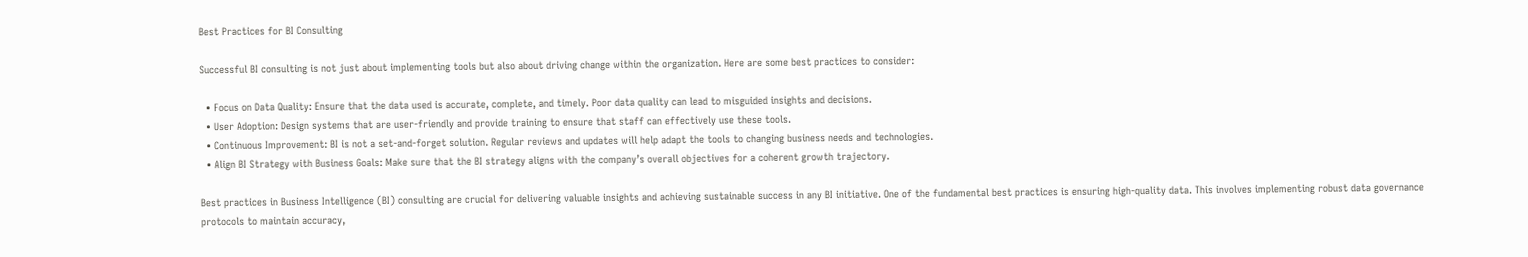Best Practices for BI Consulting

Successful BI consulting is not just about implementing tools but also about driving change within the organization. Here are some best practices to consider:

  • Focus on Data Quality: Ensure that the data used is accurate, complete, and timely. Poor data quality can lead to misguided insights and decisions.
  • User Adoption: Design systems that are user-friendly and provide training to ensure that staff can effectively use these tools.
  • Continuous Improvement: BI is not a set-and-forget solution. Regular reviews and updates will help adapt the tools to changing business needs and technologies.
  • Align BI Strategy with Business Goals: Make sure that the BI strategy aligns with the company’s overall objectives for a coherent growth trajectory.

Best practices in Business Intelligence (BI) consulting are crucial for delivering valuable insights and achieving sustainable success in any BI initiative. One of the fundamental best practices is ensuring high-quality data. This involves implementing robust data governance protocols to maintain accuracy,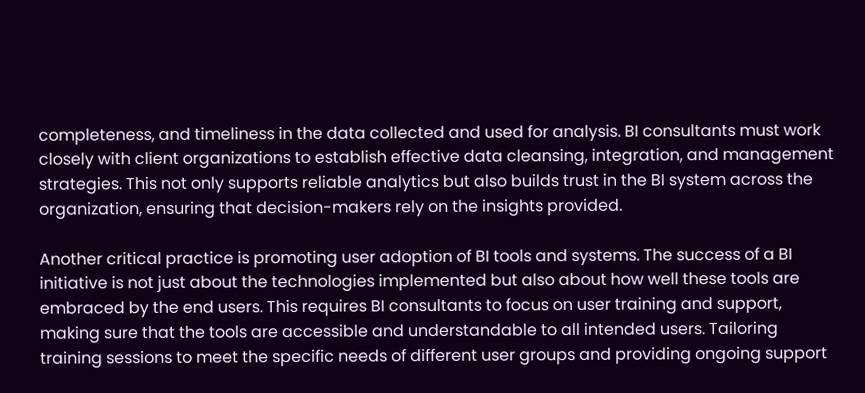completeness, and timeliness in the data collected and used for analysis. BI consultants must work closely with client organizations to establish effective data cleansing, integration, and management strategies. This not only supports reliable analytics but also builds trust in the BI system across the organization, ensuring that decision-makers rely on the insights provided.

Another critical practice is promoting user adoption of BI tools and systems. The success of a BI initiative is not just about the technologies implemented but also about how well these tools are embraced by the end users. This requires BI consultants to focus on user training and support, making sure that the tools are accessible and understandable to all intended users. Tailoring training sessions to meet the specific needs of different user groups and providing ongoing support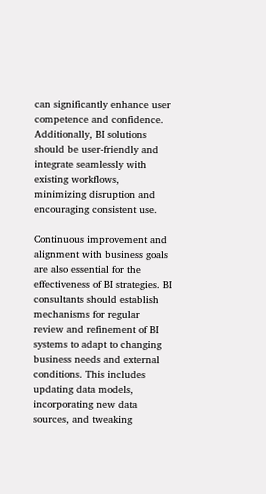can significantly enhance user competence and confidence. Additionally, BI solutions should be user-friendly and integrate seamlessly with existing workflows, minimizing disruption and encouraging consistent use.

Continuous improvement and alignment with business goals are also essential for the effectiveness of BI strategies. BI consultants should establish mechanisms for regular review and refinement of BI systems to adapt to changing business needs and external conditions. This includes updating data models, incorporating new data sources, and tweaking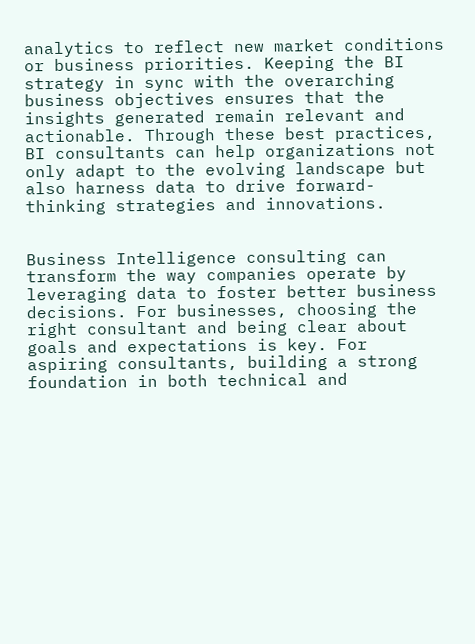analytics to reflect new market conditions or business priorities. Keeping the BI strategy in sync with the overarching business objectives ensures that the insights generated remain relevant and actionable. Through these best practices, BI consultants can help organizations not only adapt to the evolving landscape but also harness data to drive forward-thinking strategies and innovations.


Business Intelligence consulting can transform the way companies operate by leveraging data to foster better business decisions. For businesses, choosing the right consultant and being clear about goals and expectations is key. For aspiring consultants, building a strong foundation in both technical and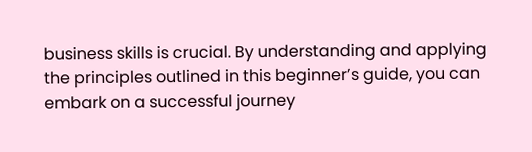business skills is crucial. By understanding and applying the principles outlined in this beginner’s guide, you can embark on a successful journey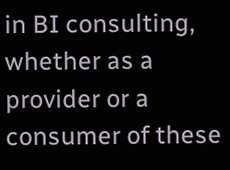in BI consulting, whether as a provider or a consumer of these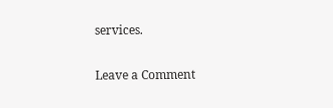services.

Leave a Comment